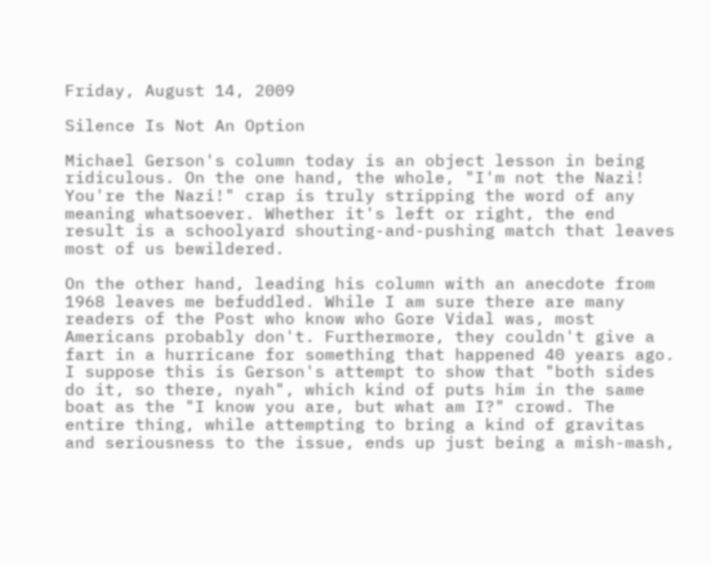Friday, August 14, 2009

Silence Is Not An Option

Michael Gerson's column today is an object lesson in being ridiculous. On the one hand, the whole, "I'm not the Nazi! You're the Nazi!" crap is truly stripping the word of any meaning whatsoever. Whether it's left or right, the end result is a schoolyard shouting-and-pushing match that leaves most of us bewildered.

On the other hand, leading his column with an anecdote from 1968 leaves me befuddled. While I am sure there are many readers of the Post who know who Gore Vidal was, most Americans probably don't. Furthermore, they couldn't give a fart in a hurricane for something that happened 40 years ago. I suppose this is Gerson's attempt to show that "both sides do it, so there, nyah", which kind of puts him in the same boat as the "I know you are, but what am I?" crowd. The entire thing, while attempting to bring a kind of gravitas and seriousness to the issue, ends up just being a mish-mash,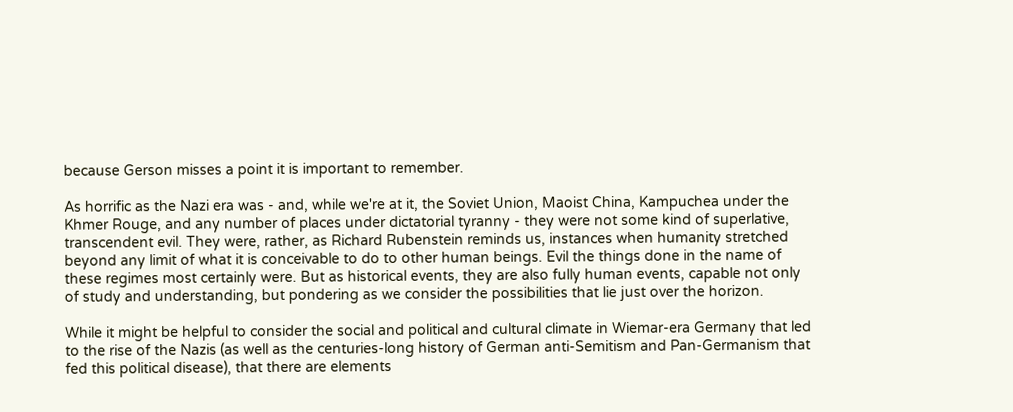because Gerson misses a point it is important to remember.

As horrific as the Nazi era was - and, while we're at it, the Soviet Union, Maoist China, Kampuchea under the Khmer Rouge, and any number of places under dictatorial tyranny - they were not some kind of superlative, transcendent evil. They were, rather, as Richard Rubenstein reminds us, instances when humanity stretched beyond any limit of what it is conceivable to do to other human beings. Evil the things done in the name of these regimes most certainly were. But as historical events, they are also fully human events, capable not only of study and understanding, but pondering as we consider the possibilities that lie just over the horizon.

While it might be helpful to consider the social and political and cultural climate in Wiemar-era Germany that led to the rise of the Nazis (as well as the centuries-long history of German anti-Semitism and Pan-Germanism that fed this political disease), that there are elements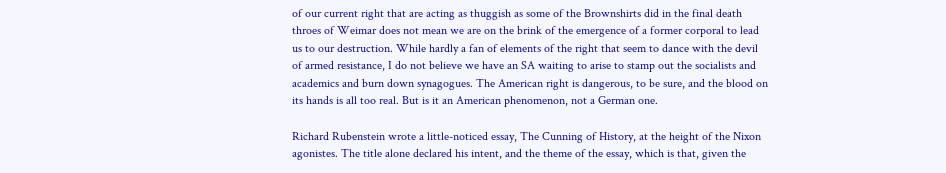of our current right that are acting as thuggish as some of the Brownshirts did in the final death throes of Weimar does not mean we are on the brink of the emergence of a former corporal to lead us to our destruction. While hardly a fan of elements of the right that seem to dance with the devil of armed resistance, I do not believe we have an SA waiting to arise to stamp out the socialists and academics and burn down synagogues. The American right is dangerous, to be sure, and the blood on its hands is all too real. But is it an American phenomenon, not a German one.

Richard Rubenstein wrote a little-noticed essay, The Cunning of History, at the height of the Nixon agonistes. The title alone declared his intent, and the theme of the essay, which is that, given the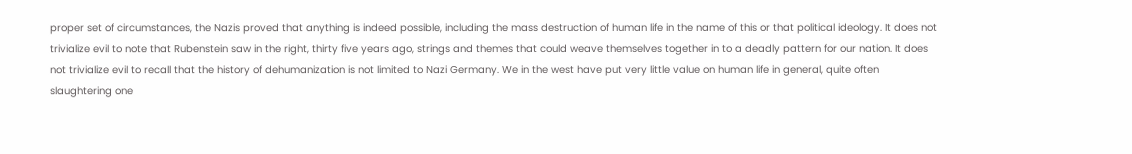proper set of circumstances, the Nazis proved that anything is indeed possible, including the mass destruction of human life in the name of this or that political ideology. It does not trivialize evil to note that Rubenstein saw in the right, thirty five years ago, strings and themes that could weave themselves together in to a deadly pattern for our nation. It does not trivialize evil to recall that the history of dehumanization is not limited to Nazi Germany. We in the west have put very little value on human life in general, quite often slaughtering one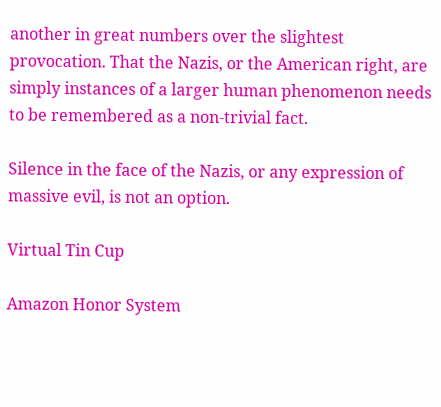another in great numbers over the slightest provocation. That the Nazis, or the American right, are simply instances of a larger human phenomenon needs to be remembered as a non-trivial fact.

Silence in the face of the Nazis, or any expression of massive evil, is not an option.

Virtual Tin Cup

Amazon Honor System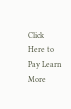Click Here to Pay Learn More